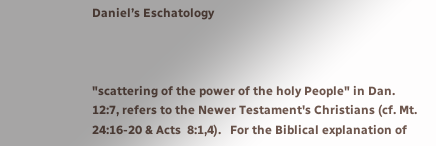Daniel’s Eschatology



"scattering of the power of the holy People" in Dan. 12:7, refers to the Newer Testament's Christians (cf. Mt. 24:16-20 & Acts  8:1,4).   For the Biblical explanation of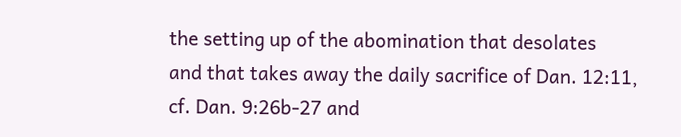the setting up of the abomination that desolates         and that takes away the daily sacrifice of Dan. 12:11, cf. Dan. 9:26b-27 and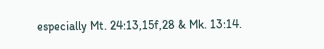especially Mt. 24:13,15f,28 & Mk. 13:14.